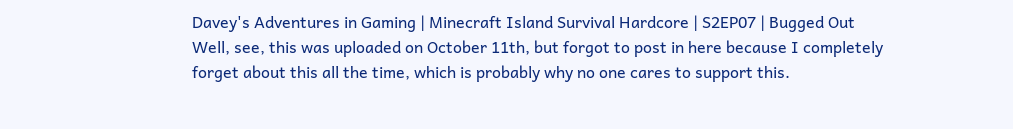Davey's Adventures in Gaming | Minecraft Island Survival Hardcore | S2EP07 | Bugged Out
Well, see, this was uploaded on October 11th, but forgot to post in here because I completely forget about this all the time, which is probably why no one cares to support this.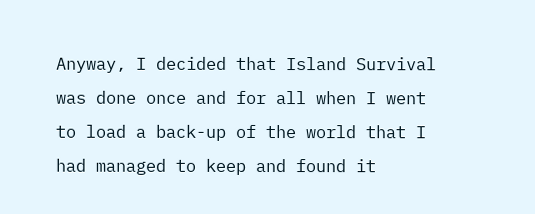Anyway, I decided that Island Survival was done once and for all when I went to load a back-up of the world that I had managed to keep and found it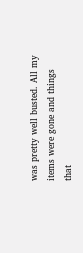was pretty well busted. All my items were gone and things that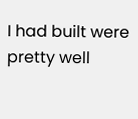I had built were pretty well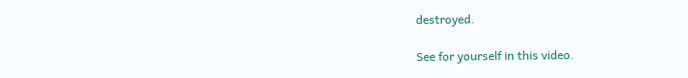destroyed.

See for yourself in this video.